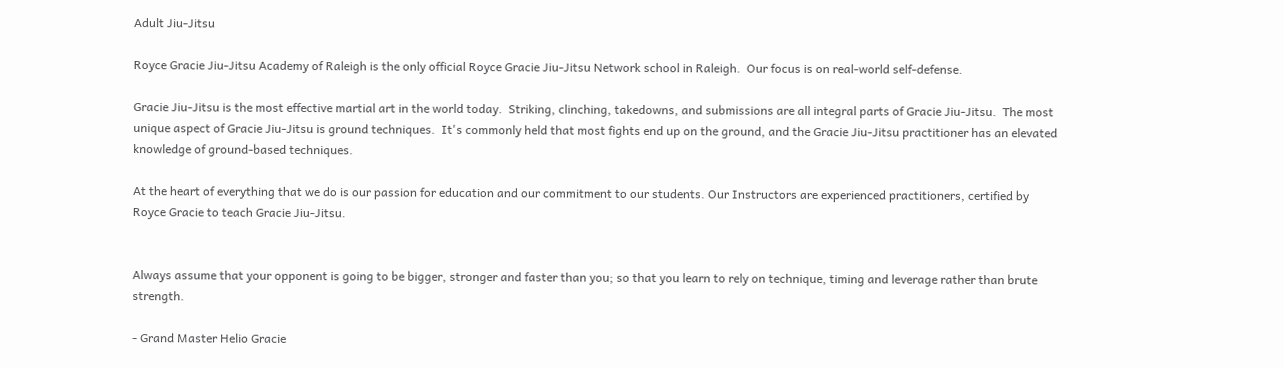Adult Jiu-Jitsu

Royce Gracie Jiu-Jitsu Academy of Raleigh is the only official Royce Gracie Jiu-Jitsu Network school in Raleigh.  Our focus is on real-world self-defense.

Gracie Jiu-Jitsu is the most effective martial art in the world today.  Striking, clinching, takedowns, and submissions are all integral parts of Gracie Jiu-Jitsu.  The most unique aspect of Gracie Jiu-Jitsu is ground techniques.  It's commonly held that most fights end up on the ground, and the Gracie Jiu-Jitsu practitioner has an elevated knowledge of ground-based techniques.

At the heart of everything that we do is our passion for education and our commitment to our students. Our Instructors are experienced practitioners, certified by Royce Gracie to teach Gracie Jiu-Jitsu.


Always assume that your opponent is going to be bigger, stronger and faster than you; so that you learn to rely on technique, timing and leverage rather than brute strength.

- Grand Master Helio Gracie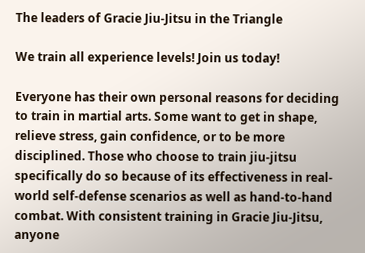The leaders of Gracie Jiu-Jitsu in the Triangle

We train all experience levels! Join us today!

Everyone has their own personal reasons for deciding to train in martial arts. Some want to get in shape, relieve stress, gain confidence, or to be more disciplined. Those who choose to train jiu-jitsu specifically do so because of its effectiveness in real-world self-defense scenarios as well as hand-to-hand combat. With consistent training in Gracie Jiu-Jitsu, anyone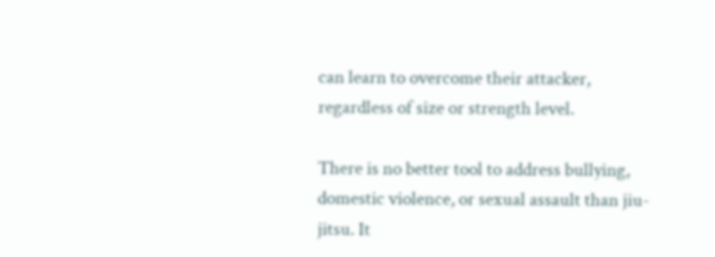can learn to overcome their attacker, regardless of size or strength level.

There is no better tool to address bullying, domestic violence, or sexual assault than jiu-jitsu. It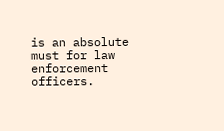is an absolute must for law enforcement officers.